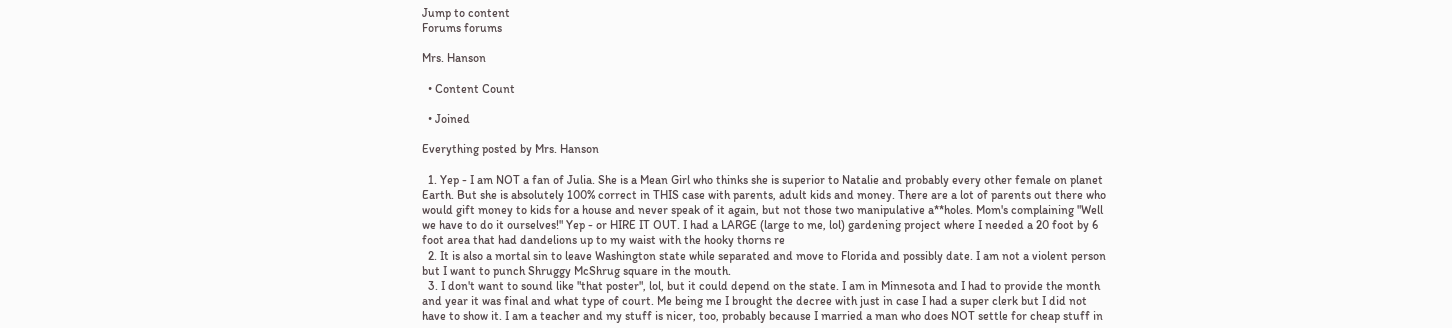Jump to content
Forums forums

Mrs. Hanson

  • Content Count

  • Joined

Everything posted by Mrs. Hanson

  1. Yep - I am NOT a fan of Julia. She is a Mean Girl who thinks she is superior to Natalie and probably every other female on planet Earth. But she is absolutely 100% correct in THIS case with parents, adult kids and money. There are a lot of parents out there who would gift money to kids for a house and never speak of it again, but not those two manipulative a**holes. Mom's complaining "Well we have to do it ourselves!" Yep - or HIRE IT OUT. I had a LARGE (large to me, lol) gardening project where I needed a 20 foot by 6 foot area that had dandelions up to my waist with the hooky thorns re
  2. It is also a mortal sin to leave Washington state while separated and move to Florida and possibly date. I am not a violent person but I want to punch Shruggy McShrug square in the mouth.
  3. I don't want to sound like "that poster", lol, but it could depend on the state. I am in Minnesota and I had to provide the month and year it was final and what type of court. Me being me I brought the decree with just in case I had a super clerk but I did not have to show it. I am a teacher and my stuff is nicer, too, probably because I married a man who does NOT settle for cheap stuff in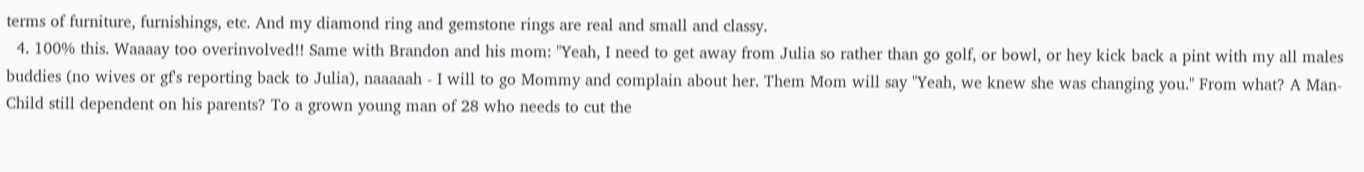terms of furniture, furnishings, etc. And my diamond ring and gemstone rings are real and small and classy.
  4. 100% this. Waaaay too overinvolved!! Same with Brandon and his mom: "Yeah, I need to get away from Julia so rather than go golf, or bowl, or hey kick back a pint with my all males buddies (no wives or gf's reporting back to Julia), naaaaah - I will to go Mommy and complain about her. Them Mom will say "Yeah, we knew she was changing you." From what? A Man-Child still dependent on his parents? To a grown young man of 28 who needs to cut the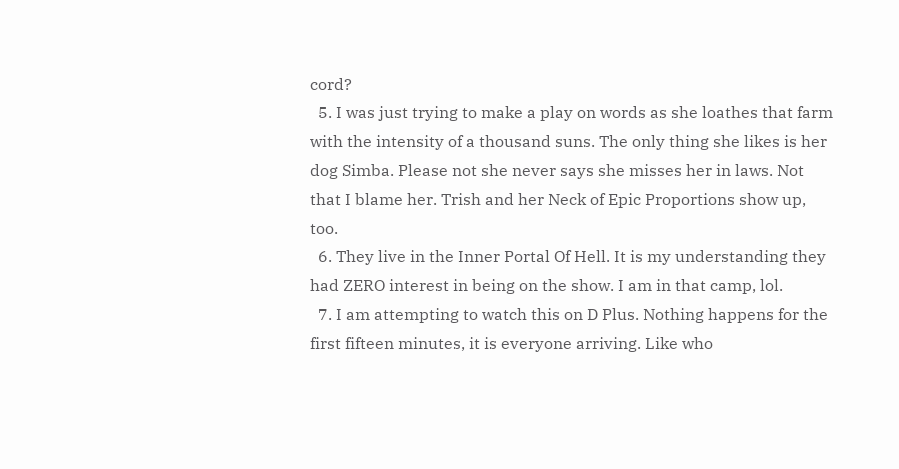cord?
  5. I was just trying to make a play on words as she loathes that farm with the intensity of a thousand suns. The only thing she likes is her dog Simba. Please not she never says she misses her in laws. Not that I blame her. Trish and her Neck of Epic Proportions show up, too.
  6. They live in the Inner Portal Of Hell. It is my understanding they had ZERO interest in being on the show. I am in that camp, lol.
  7. I am attempting to watch this on D Plus. Nothing happens for the first fifteen minutes, it is everyone arriving. Like who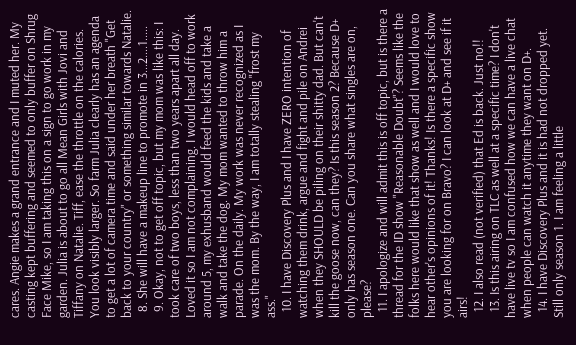cares. Angie makes a grand entrance and I muted her. My casting kept buffering and seemed to only buffer on Shrug Face Mike, so I am taking this on a sign to go work in my garden. Julia is about to go all Mean Girls with Jovi and Tiffany on Natalie. Tiff, ease the throttle on the calories. You look visibly larger. So farm Julia clearly has an agenda to get a lot of camera time and said under her breath "Get back to your country" or something similar towards Natalie.
  8. She will have a makeup line to promote in 3...2....1.....
  9. Okay, not to get off topic, but my mom was like this: I took care of two boys, less than two years apart all day. Loved it so I am not complaining. I would head off to work around 5, my exhusband would feed the kids and take a walk and take the dog. My mom wanted to throw him a parade. On the daily. My work was never recognized as I was the mom. By the way, I am totally stealing "frost my ass."
  10. I have Discovery Plus and I have ZERO intention of watching them drink, argue and fight and pile on Andrei when they SHOULD be piling on their shitty dad. But can't kill the goose now, can they? Is this season 2? Because D+ only has season one. Can you share what singles are on, please?
  11. I apologize and will admit this is off topic, but is there a thread for the ID show "Reasonable Doubt"? Seems like the folks here would like that show as well and I would love to hear other's opinions of it! Thanks! Is there a specific show you are looking for on Bravo? I can look at D+ and see if it airs!
  12. I also read (not verified) that Ed is back. Just no!!
  13. Is this airing on TLC as well at a specific time? I don't have live tv so I am confused how we can have a live chat when people can watch it anytime they want on D+.
  14. I have Discovery Plus and it is had not dropped yet. Still only season 1. I am feeling a little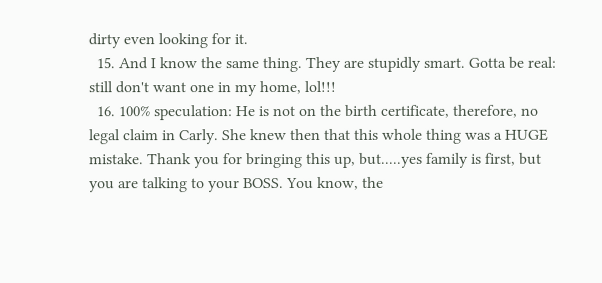dirty even looking for it.
  15. And I know the same thing. They are stupidly smart. Gotta be real: still don't want one in my home, lol!!!
  16. 100% speculation: He is not on the birth certificate, therefore, no legal claim in Carly. She knew then that this whole thing was a HUGE mistake. Thank you for bringing this up, but.....yes family is first, but you are talking to your BOSS. You know, the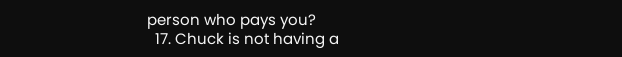person who pays you?
  17. Chuck is not having a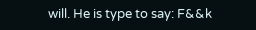will. He is type to say: F&&k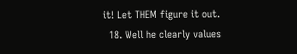it! Let THEM figure it out.
  18. Well he clearly values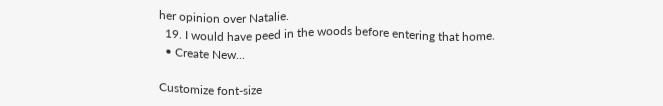her opinion over Natalie.
  19. I would have peed in the woods before entering that home.
  • Create New...

Customize font-size